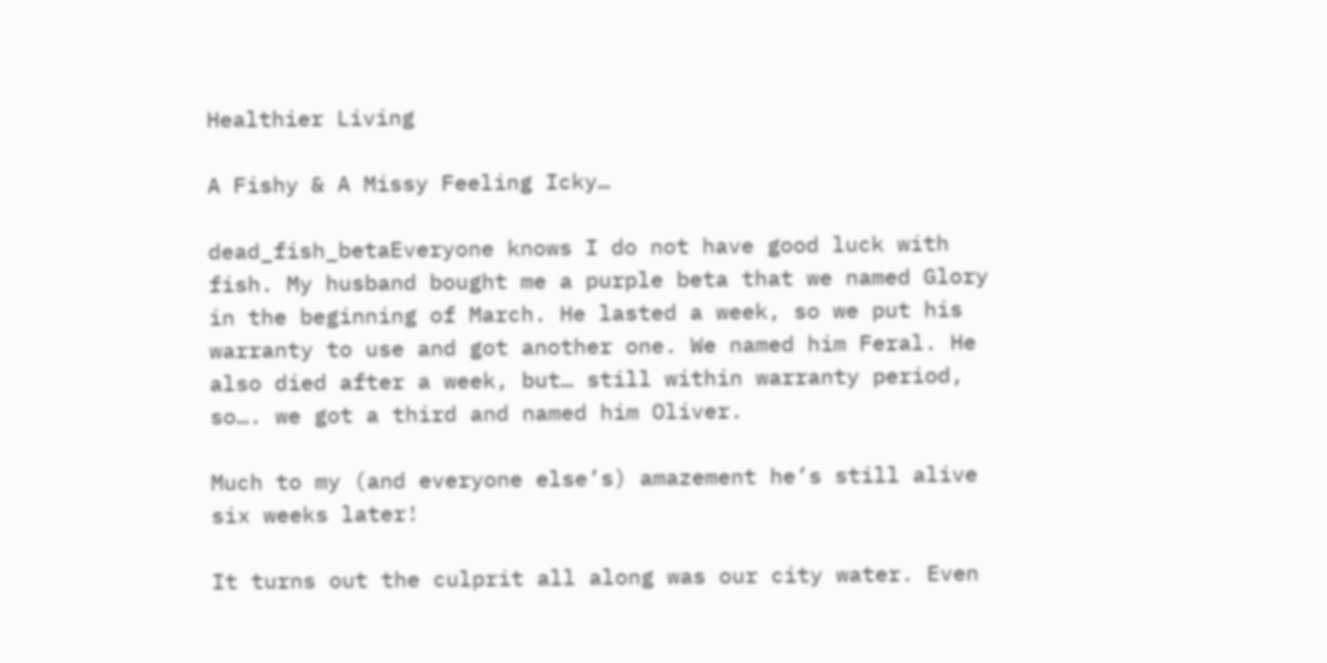Healthier Living

A Fishy & A Missy Feeling Icky…

dead_fish_betaEveryone knows I do not have good luck with fish. My husband bought me a purple beta that we named Glory in the beginning of March. He lasted a week, so we put his warranty to use and got another one. We named him Feral. He also died after a week, but… still within warranty period, so…. we got a third and named him Oliver.

Much to my (and everyone else’s) amazement he’s still alive six weeks later!

It turns out the culprit all along was our city water. Even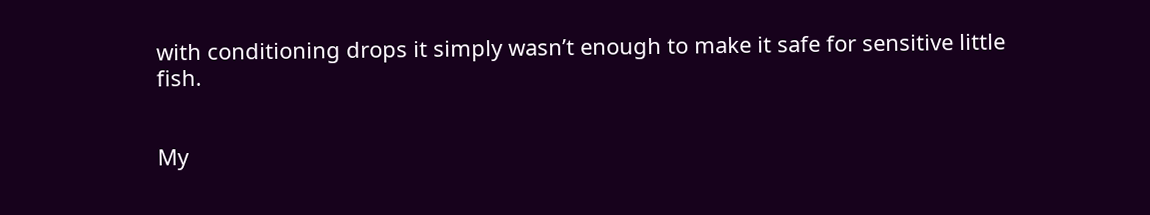with conditioning drops it simply wasn’t enough to make it safe for sensitive little fish.


My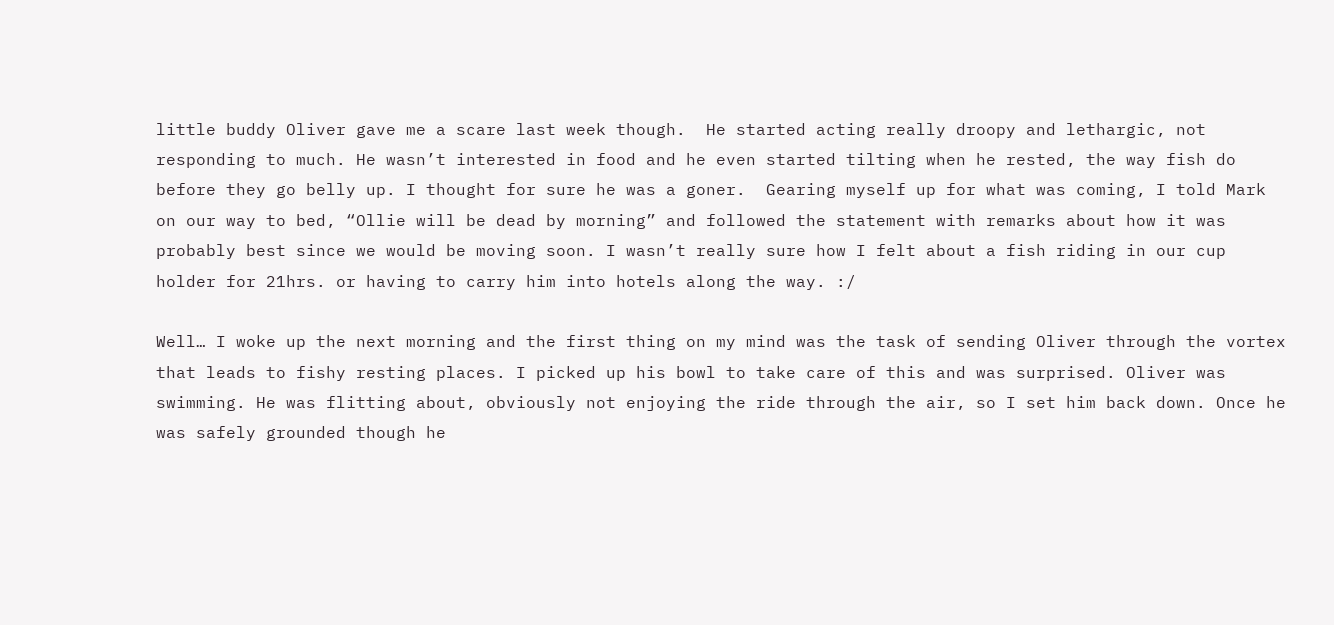little buddy Oliver gave me a scare last week though.  He started acting really droopy and lethargic, not responding to much. He wasn’t interested in food and he even started tilting when he rested, the way fish do before they go belly up. I thought for sure he was a goner.  Gearing myself up for what was coming, I told Mark on our way to bed, “Ollie will be dead by morning” and followed the statement with remarks about how it was probably best since we would be moving soon. I wasn’t really sure how I felt about a fish riding in our cup holder for 21hrs. or having to carry him into hotels along the way. :/

Well… I woke up the next morning and the first thing on my mind was the task of sending Oliver through the vortex that leads to fishy resting places. I picked up his bowl to take care of this and was surprised. Oliver was swimming. He was flitting about, obviously not enjoying the ride through the air, so I set him back down. Once he was safely grounded though he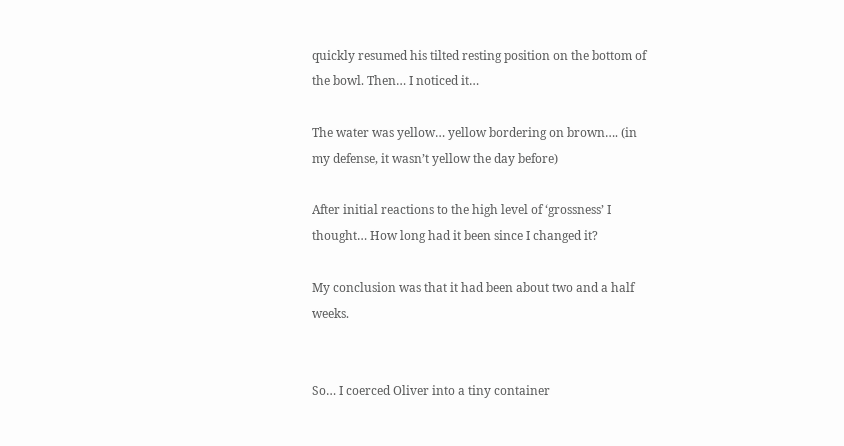quickly resumed his tilted resting position on the bottom of the bowl. Then… I noticed it…

The water was yellow… yellow bordering on brown…. (in my defense, it wasn’t yellow the day before)

After initial reactions to the high level of ‘grossness’ I thought… How long had it been since I changed it?

My conclusion was that it had been about two and a half weeks.


So… I coerced Oliver into a tiny container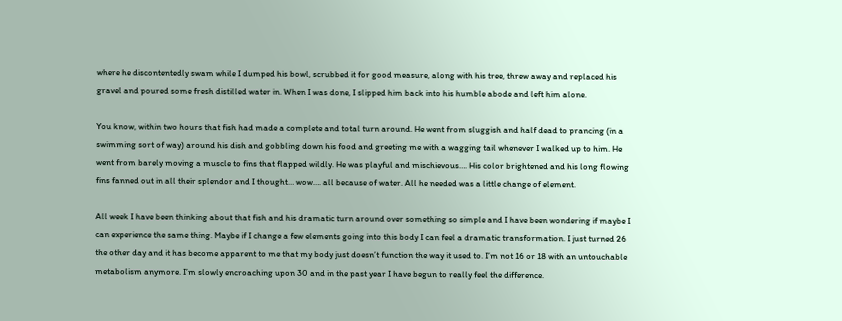where he discontentedly swam while I dumped his bowl, scrubbed it for good measure, along with his tree, threw away and replaced his gravel and poured some fresh distilled water in. When I was done, I slipped him back into his humble abode and left him alone.

You know, within two hours that fish had made a complete and total turn around. He went from sluggish and half dead to prancing (in a swimming sort of way) around his dish and gobbling down his food and greeting me with a wagging tail whenever I walked up to him. He went from barely moving a muscle to fins that flapped wildly. He was playful and mischievous…. His color brightened and his long flowing fins fanned out in all their splendor and I thought… wow…. all because of water. All he needed was a little change of element.

All week I have been thinking about that fish and his dramatic turn around over something so simple and I have been wondering if maybe I can experience the same thing. Maybe if I change a few elements going into this body I can feel a dramatic transformation. I just turned 26 the other day and it has become apparent to me that my body just doesn’t function the way it used to. I’m not 16 or 18 with an untouchable metabolism anymore. I’m slowly encroaching upon 30 and in the past year I have begun to really feel the difference.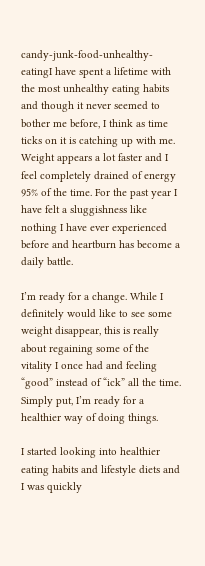candy-junk-food-unhealthy-eatingI have spent a lifetime with the most unhealthy eating habits and though it never seemed to bother me before, I think as time ticks on it is catching up with me. Weight appears a lot faster and I feel completely drained of energy 95% of the time. For the past year I have felt a sluggishness like nothing I have ever experienced before and heartburn has become a daily battle.

I’m ready for a change. While I definitely would like to see some weight disappear, this is really about regaining some of the vitality I once had and feeling “good” instead of “ick” all the time. Simply put, I’m ready for a healthier way of doing things.

I started looking into healthier eating habits and lifestyle diets and I was quickly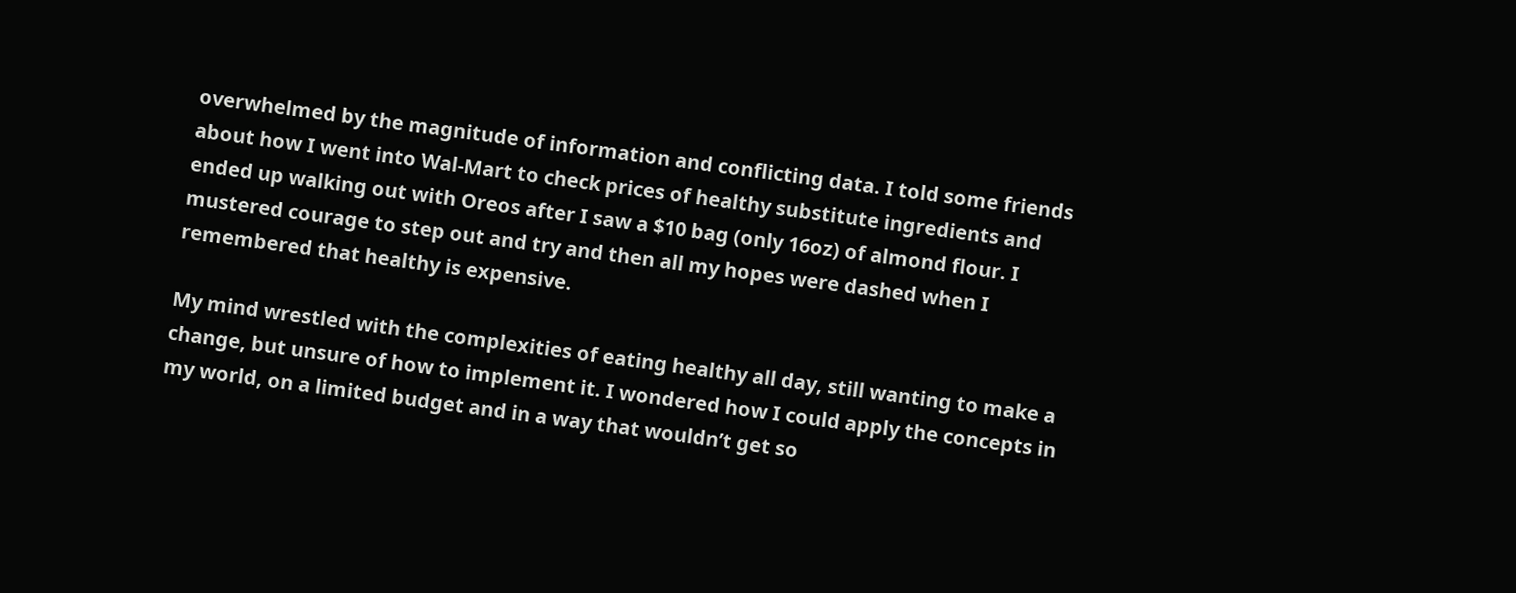overwhelmed by the magnitude of information and conflicting data. I told some friends about how I went into Wal-Mart to check prices of healthy substitute ingredients and ended up walking out with Oreos after I saw a $10 bag (only 16oz) of almond flour. I mustered courage to step out and try and then all my hopes were dashed when I remembered that healthy is expensive.

My mind wrestled with the complexities of eating healthy all day, still wanting to make a change, but unsure of how to implement it. I wondered how I could apply the concepts in my world, on a limited budget and in a way that wouldn’t get so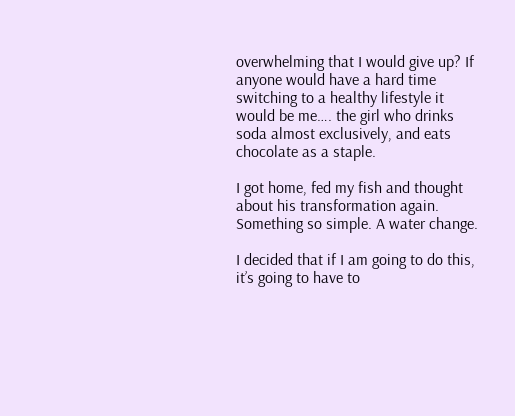overwhelming that I would give up? If anyone would have a hard time switching to a healthy lifestyle it would be me…. the girl who drinks soda almost exclusively, and eats chocolate as a staple.

I got home, fed my fish and thought about his transformation again. Something so simple. A water change.

I decided that if I am going to do this, it’s going to have to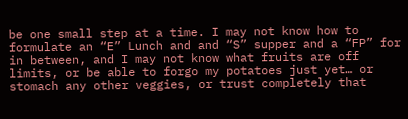be one small step at a time. I may not know how to formulate an “E” Lunch and and “S” supper and a “FP” for in between, and I may not know what fruits are off limits, or be able to forgo my potatoes just yet… or stomach any other veggies, or trust completely that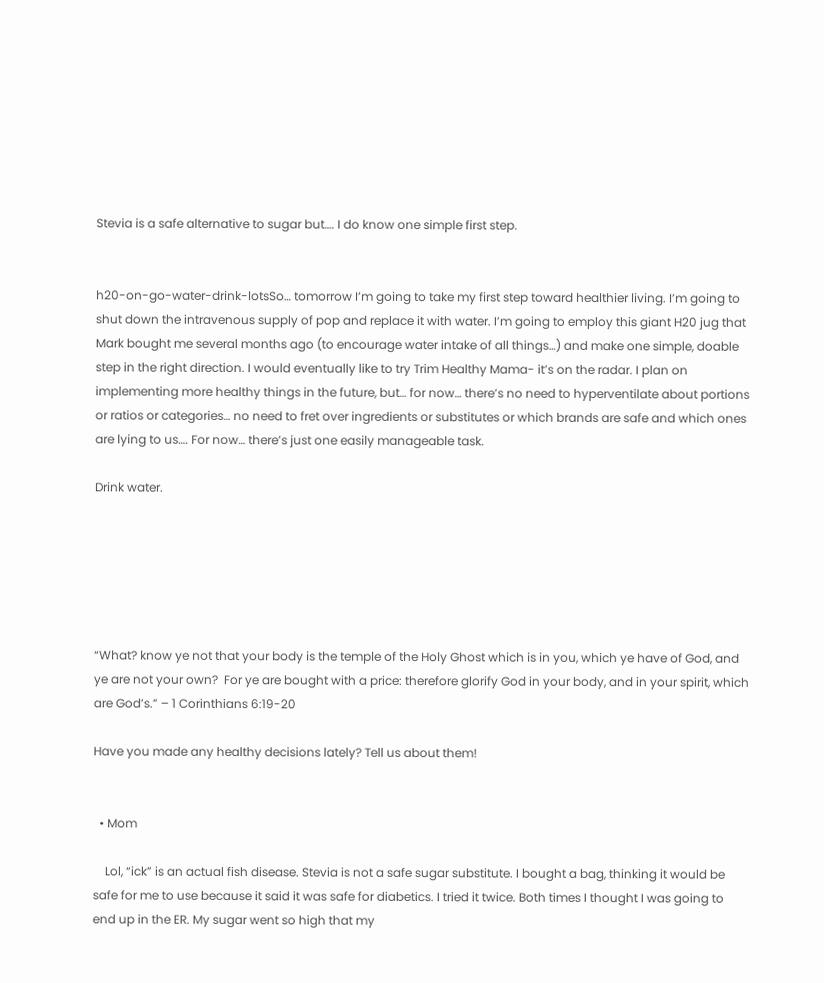Stevia is a safe alternative to sugar but…. I do know one simple first step.


h20-on-go-water-drink-lotsSo… tomorrow I’m going to take my first step toward healthier living. I’m going to shut down the intravenous supply of pop and replace it with water. I’m going to employ this giant H20 jug that Mark bought me several months ago (to encourage water intake of all things…) and make one simple, doable step in the right direction. I would eventually like to try Trim Healthy Mama- it’s on the radar. I plan on implementing more healthy things in the future, but… for now… there’s no need to hyperventilate about portions or ratios or categories… no need to fret over ingredients or substitutes or which brands are safe and which ones are lying to us…. For now… there’s just one easily manageable task.

Drink water.






“What? know ye not that your body is the temple of the Holy Ghost which is in you, which ye have of God, and ye are not your own?  For ye are bought with a price: therefore glorify God in your body, and in your spirit, which are God’s.” – 1 Corinthians 6:19-20

Have you made any healthy decisions lately? Tell us about them!


  • Mom

    Lol, “ick” is an actual fish disease. Stevia is not a safe sugar substitute. I bought a bag, thinking it would be safe for me to use because it said it was safe for diabetics. I tried it twice. Both times I thought I was going to end up in the ER. My sugar went so high that my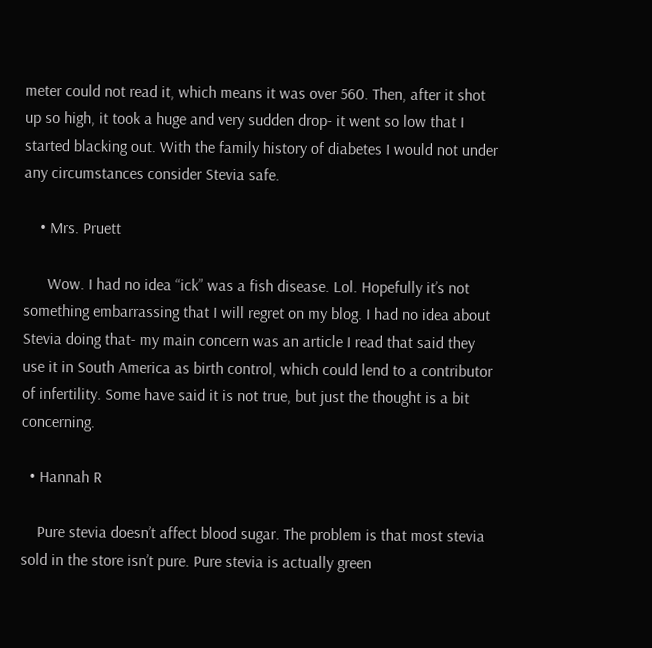meter could not read it, which means it was over 560. Then, after it shot up so high, it took a huge and very sudden drop- it went so low that I started blacking out. With the family history of diabetes I would not under any circumstances consider Stevia safe.

    • Mrs. Pruett

      Wow. I had no idea “ick” was a fish disease. Lol. Hopefully it’s not something embarrassing that I will regret on my blog. I had no idea about Stevia doing that- my main concern was an article I read that said they use it in South America as birth control, which could lend to a contributor of infertility. Some have said it is not true, but just the thought is a bit concerning.

  • Hannah R

    Pure stevia doesn’t affect blood sugar. The problem is that most stevia sold in the store isn’t pure. Pure stevia is actually green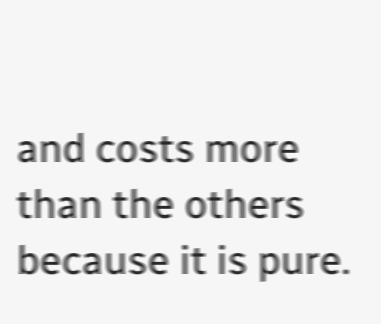and costs more than the others because it is pure.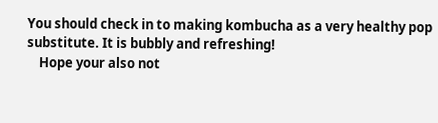You should check in to making kombucha as a very healthy pop substitute. It is bubbly and refreshing!
    Hope your also not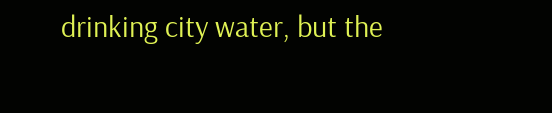drinking city water, but the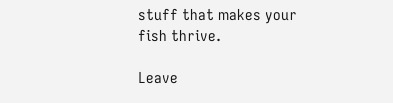stuff that makes your fish thrive.

Leave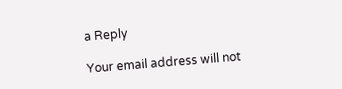a Reply

Your email address will not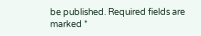be published. Required fields are marked *